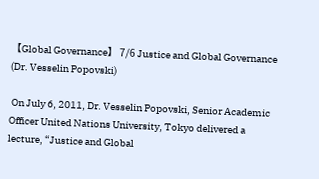【Global Governance】 7/6 Justice and Global Governance (Dr. Vesselin Popovski)

 On July 6, 2011, Dr. Vesselin Popovski, Senior Academic Officer United Nations University, Tokyo delivered a lecture, “Justice and Global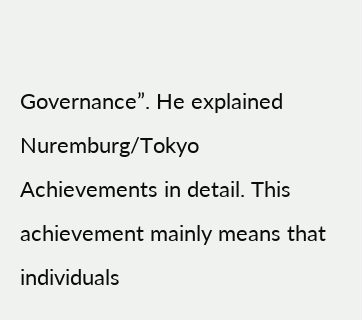Governance”. He explained Nuremburg/Tokyo Achievements in detail. This achievement mainly means that individuals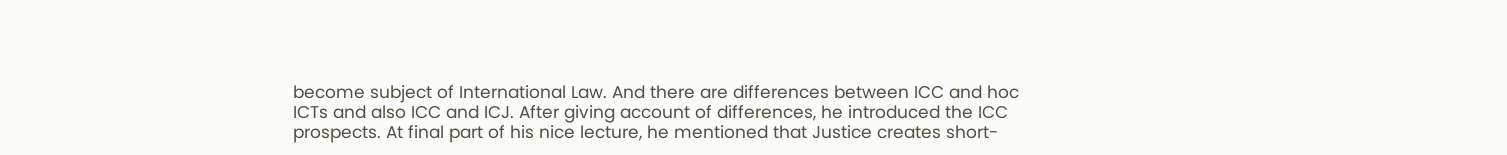become subject of International Law. And there are differences between ICC and hoc ICTs and also ICC and ICJ. After giving account of differences, he introduced the ICC prospects. At final part of his nice lecture, he mentioned that Justice creates short-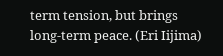term tension, but brings long-term peace. (Eri Iijima)